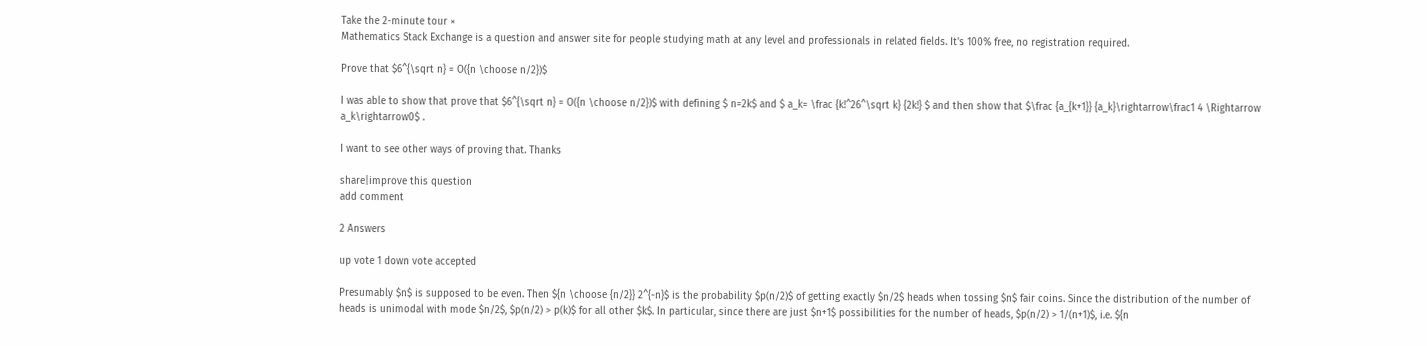Take the 2-minute tour ×
Mathematics Stack Exchange is a question and answer site for people studying math at any level and professionals in related fields. It's 100% free, no registration required.

Prove that $6^{\sqrt n} = O({n \choose n/2})$

I was able to show that prove that $6^{\sqrt n} = O({n \choose n/2})$ with defining $ n=2k$ and $ a_k= \frac {k!^26^\sqrt k} {2k!} $ and then show that $\frac {a_{k+1}} {a_k}\rightarrow\frac1 4 \Rightarrow a_k\rightarrow0$ .

I want to see other ways of proving that. Thanks

share|improve this question
add comment

2 Answers

up vote 1 down vote accepted

Presumably $n$ is supposed to be even. Then ${n \choose {n/2}} 2^{-n}$ is the probability $p(n/2)$ of getting exactly $n/2$ heads when tossing $n$ fair coins. Since the distribution of the number of heads is unimodal with mode $n/2$, $p(n/2) > p(k)$ for all other $k$. In particular, since there are just $n+1$ possibilities for the number of heads, $p(n/2) > 1/(n+1)$, i.e. ${n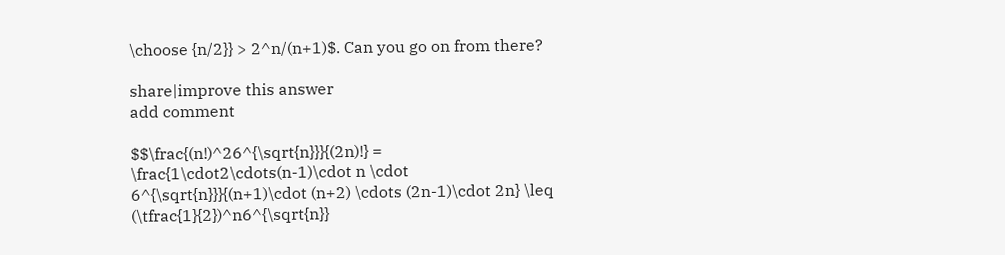\choose {n/2}} > 2^n/(n+1)$. Can you go on from there?

share|improve this answer
add comment

$$\frac{(n!)^26^{\sqrt{n}}}{(2n)!} = \frac{1\cdot2\cdots(n-1)\cdot n \cdot 6^{\sqrt{n}}}{(n+1)\cdot (n+2) \cdots (2n-1)\cdot 2n} \leq (\tfrac{1}{2})^n6^{\sqrt{n}}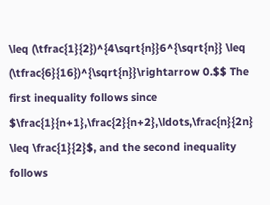\leq (\tfrac{1}{2})^{4\sqrt{n}}6^{\sqrt{n}} \leq (\tfrac{6}{16})^{\sqrt{n}}\rightarrow 0.$$ The first inequality follows since $\frac{1}{n+1},\frac{2}{n+2},\ldots,\frac{n}{2n} \leq \frac{1}{2}$, and the second inequality follows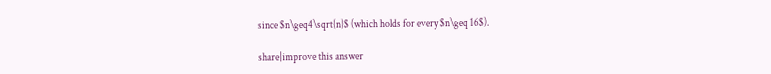since $n\geq4\sqrt{n}$ (which holds for every $n\geq 16$).

share|improve this answer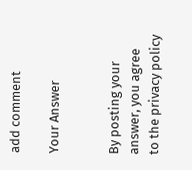add comment

Your Answer


By posting your answer, you agree to the privacy policy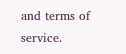and terms of service.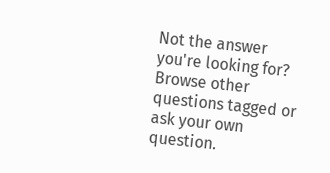Not the answer you're looking for? Browse other questions tagged or ask your own question.